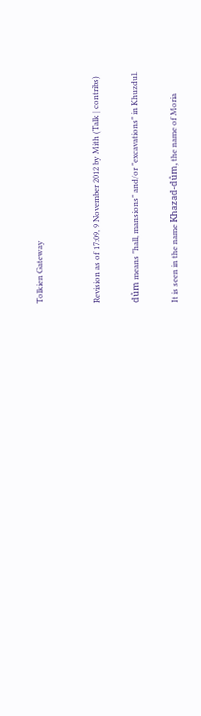Tolkien Gateway


Revision as of 17:09, 9 November 2012 by Mith (Talk | contribs)

dûm means "hall, mansions" and/or "excavations" in Khuzdul.

It is seen in the name Khazad-dûm, the name of Moria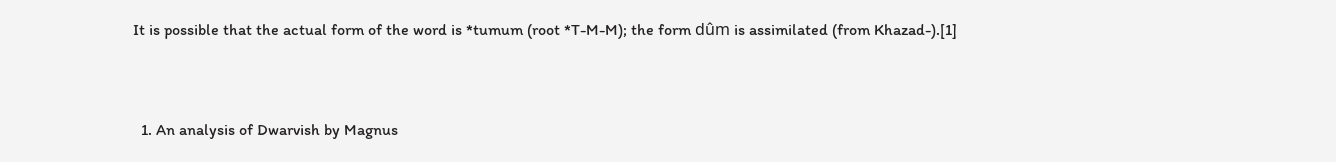It is possible that the actual form of the word is *tumum (root *T-M-M); the form dûm is assimilated (from Khazad-).[1]


  1. An analysis of Dwarvish by Magnus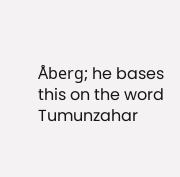Åberg; he bases this on the word Tumunzahar